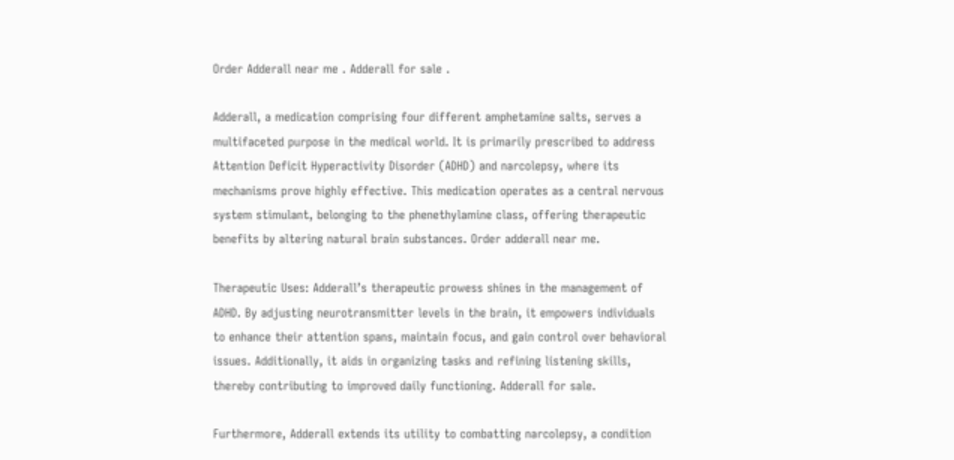Order Adderall near me . Adderall for sale .

Adderall, a medication comprising four different amphetamine salts, serves a multifaceted purpose in the medical world. It is primarily prescribed to address Attention Deficit Hyperactivity Disorder (ADHD) and narcolepsy, where its mechanisms prove highly effective. This medication operates as a central nervous system stimulant, belonging to the phenethylamine class, offering therapeutic benefits by altering natural brain substances. Order adderall near me.

Therapeutic Uses: Adderall’s therapeutic prowess shines in the management of ADHD. By adjusting neurotransmitter levels in the brain, it empowers individuals to enhance their attention spans, maintain focus, and gain control over behavioral issues. Additionally, it aids in organizing tasks and refining listening skills, thereby contributing to improved daily functioning. Adderall for sale.

Furthermore, Adderall extends its utility to combatting narcolepsy, a condition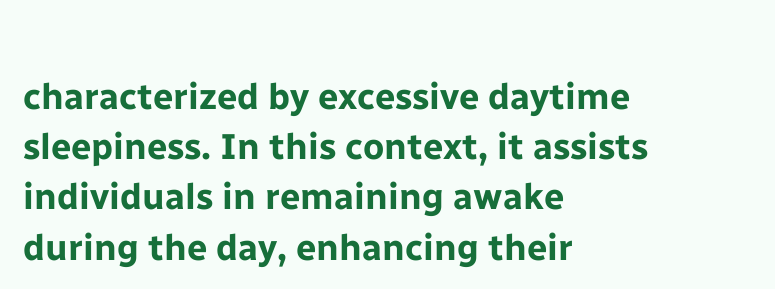characterized by excessive daytime sleepiness. In this context, it assists individuals in remaining awake during the day, enhancing their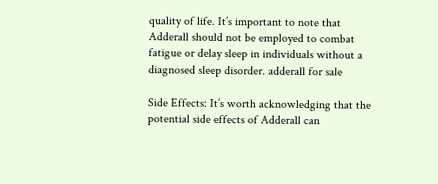quality of life. It’s important to note that Adderall should not be employed to combat fatigue or delay sleep in individuals without a diagnosed sleep disorder. adderall for sale

Side Effects: It’s worth acknowledging that the potential side effects of Adderall can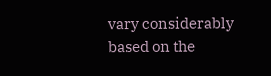vary considerably based on the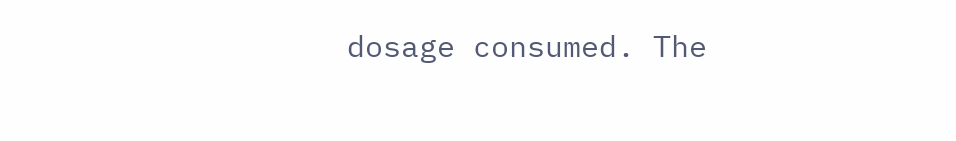dosage consumed. The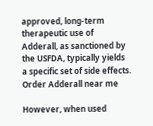approved, long-term therapeutic use of Adderall, as sanctioned by the USFDA, typically yields a specific set of side effects. Order Adderall near me

However, when used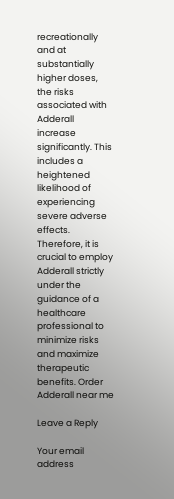recreationally and at substantially higher doses, the risks associated with Adderall increase significantly. This includes a heightened likelihood of experiencing severe adverse effects. Therefore, it is crucial to employ Adderall strictly under the guidance of a healthcare professional to minimize risks and maximize therapeutic benefits. Order Adderall near me

Leave a Reply

Your email address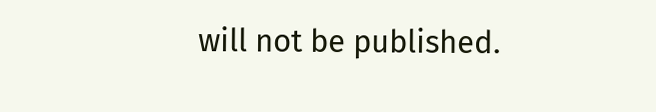will not be published.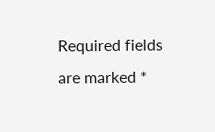Required fields are marked *